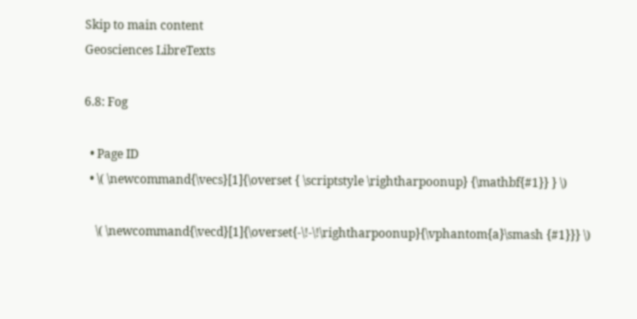Skip to main content
Geosciences LibreTexts

6.8: Fog

  • Page ID
  • \( \newcommand{\vecs}[1]{\overset { \scriptstyle \rightharpoonup} {\mathbf{#1}} } \)

    \( \newcommand{\vecd}[1]{\overset{-\!-\!\rightharpoonup}{\vphantom{a}\smash {#1}}} \)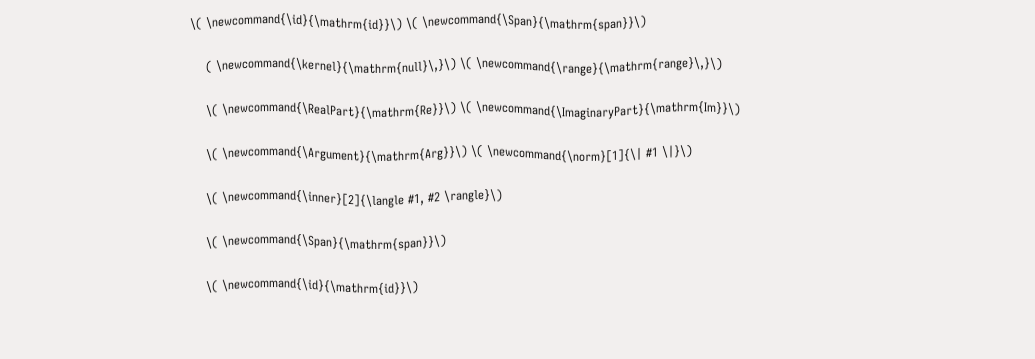\( \newcommand{\id}{\mathrm{id}}\) \( \newcommand{\Span}{\mathrm{span}}\)

    ( \newcommand{\kernel}{\mathrm{null}\,}\) \( \newcommand{\range}{\mathrm{range}\,}\)

    \( \newcommand{\RealPart}{\mathrm{Re}}\) \( \newcommand{\ImaginaryPart}{\mathrm{Im}}\)

    \( \newcommand{\Argument}{\mathrm{Arg}}\) \( \newcommand{\norm}[1]{\| #1 \|}\)

    \( \newcommand{\inner}[2]{\langle #1, #2 \rangle}\)

    \( \newcommand{\Span}{\mathrm{span}}\)

    \( \newcommand{\id}{\mathrm{id}}\)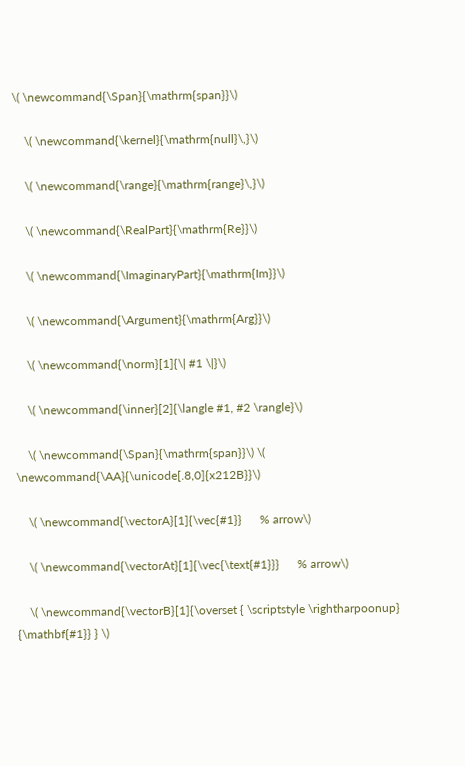\( \newcommand{\Span}{\mathrm{span}}\)

    \( \newcommand{\kernel}{\mathrm{null}\,}\)

    \( \newcommand{\range}{\mathrm{range}\,}\)

    \( \newcommand{\RealPart}{\mathrm{Re}}\)

    \( \newcommand{\ImaginaryPart}{\mathrm{Im}}\)

    \( \newcommand{\Argument}{\mathrm{Arg}}\)

    \( \newcommand{\norm}[1]{\| #1 \|}\)

    \( \newcommand{\inner}[2]{\langle #1, #2 \rangle}\)

    \( \newcommand{\Span}{\mathrm{span}}\) \( \newcommand{\AA}{\unicode[.8,0]{x212B}}\)

    \( \newcommand{\vectorA}[1]{\vec{#1}}      % arrow\)

    \( \newcommand{\vectorAt}[1]{\vec{\text{#1}}}      % arrow\)

    \( \newcommand{\vectorB}[1]{\overset { \scriptstyle \rightharpoonup} {\mathbf{#1}} } \)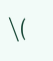\(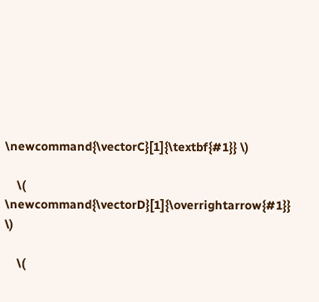\newcommand{\vectorC}[1]{\textbf{#1}} \)

    \( \newcommand{\vectorD}[1]{\overrightarrow{#1}} \)

    \(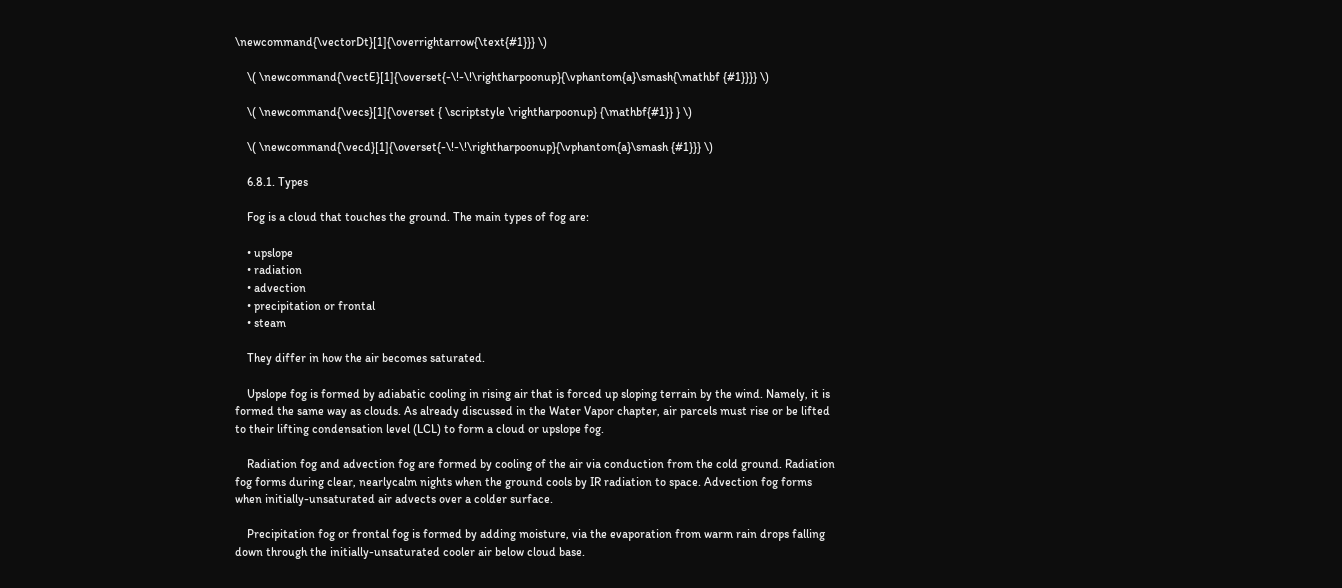\newcommand{\vectorDt}[1]{\overrightarrow{\text{#1}}} \)

    \( \newcommand{\vectE}[1]{\overset{-\!-\!\rightharpoonup}{\vphantom{a}\smash{\mathbf {#1}}}} \)

    \( \newcommand{\vecs}[1]{\overset { \scriptstyle \rightharpoonup} {\mathbf{#1}} } \)

    \( \newcommand{\vecd}[1]{\overset{-\!-\!\rightharpoonup}{\vphantom{a}\smash {#1}}} \)

    6.8.1. Types

    Fog is a cloud that touches the ground. The main types of fog are:

    • upslope
    • radiation
    • advection
    • precipitation or frontal
    • steam

    They differ in how the air becomes saturated.

    Upslope fog is formed by adiabatic cooling in rising air that is forced up sloping terrain by the wind. Namely, it is formed the same way as clouds. As already discussed in the Water Vapor chapter, air parcels must rise or be lifted to their lifting condensation level (LCL) to form a cloud or upslope fog.

    Radiation fog and advection fog are formed by cooling of the air via conduction from the cold ground. Radiation fog forms during clear, nearlycalm nights when the ground cools by IR radiation to space. Advection fog forms when initially-unsaturated air advects over a colder surface.

    Precipitation fog or frontal fog is formed by adding moisture, via the evaporation from warm rain drops falling down through the initially-unsaturated cooler air below cloud base.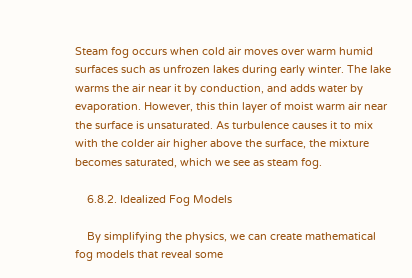Steam fog occurs when cold air moves over warm humid surfaces such as unfrozen lakes during early winter. The lake warms the air near it by conduction, and adds water by evaporation. However, this thin layer of moist warm air near the surface is unsaturated. As turbulence causes it to mix with the colder air higher above the surface, the mixture becomes saturated, which we see as steam fog.

    6.8.2. Idealized Fog Models

    By simplifying the physics, we can create mathematical fog models that reveal some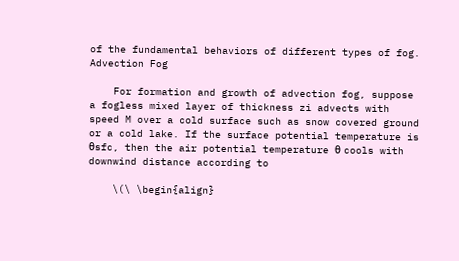of the fundamental behaviors of different types of fog. Advection Fog

    For formation and growth of advection fog, suppose a fogless mixed layer of thickness zi advects with speed M over a cold surface such as snow covered ground or a cold lake. If the surface potential temperature is θsfc, then the air potential temperature θ cools with downwind distance according to

    \(\ \begin{align}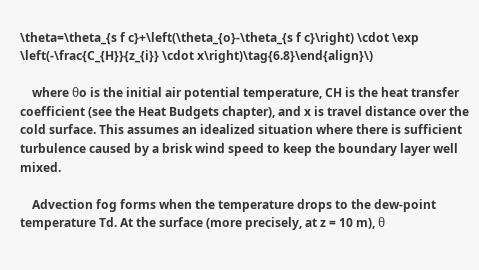\theta=\theta_{s f c}+\left(\theta_{o}-\theta_{s f c}\right) \cdot \exp \left(-\frac{C_{H}}{z_{i}} \cdot x\right)\tag{6.8}\end{align}\)

    where θo is the initial air potential temperature, CH is the heat transfer coefficient (see the Heat Budgets chapter), and x is travel distance over the cold surface. This assumes an idealized situation where there is sufficient turbulence caused by a brisk wind speed to keep the boundary layer well mixed.

    Advection fog forms when the temperature drops to the dew-point temperature Td. At the surface (more precisely, at z = 10 m), θ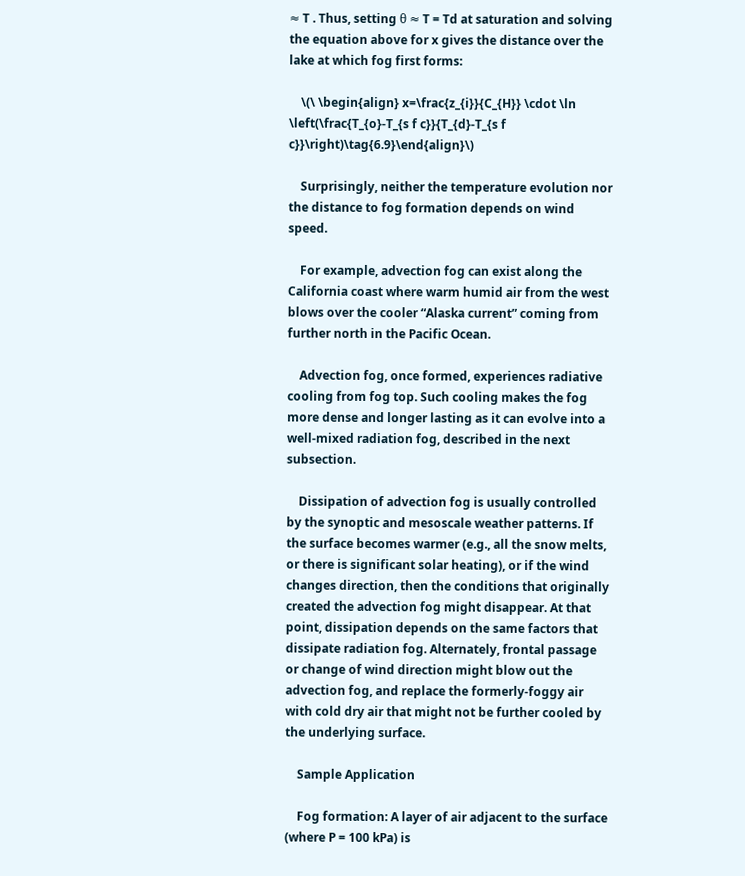≈ T . Thus, setting θ ≈ T = Td at saturation and solving the equation above for x gives the distance over the lake at which fog first forms:

    \(\ \begin{align} x=\frac{z_{i}}{C_{H}} \cdot \ln \left(\frac{T_{o}-T_{s f c}}{T_{d}-T_{s f c}}\right)\tag{6.9}\end{align}\)

    Surprisingly, neither the temperature evolution nor the distance to fog formation depends on wind speed.

    For example, advection fog can exist along the California coast where warm humid air from the west blows over the cooler “Alaska current” coming from further north in the Pacific Ocean.

    Advection fog, once formed, experiences radiative cooling from fog top. Such cooling makes the fog more dense and longer lasting as it can evolve into a well-mixed radiation fog, described in the next subsection.

    Dissipation of advection fog is usually controlled by the synoptic and mesoscale weather patterns. If the surface becomes warmer (e.g., all the snow melts, or there is significant solar heating), or if the wind changes direction, then the conditions that originally created the advection fog might disappear. At that point, dissipation depends on the same factors that dissipate radiation fog. Alternately, frontal passage or change of wind direction might blow out the advection fog, and replace the formerly-foggy air with cold dry air that might not be further cooled by the underlying surface.

    Sample Application

    Fog formation: A layer of air adjacent to the surface (where P = 100 kPa) is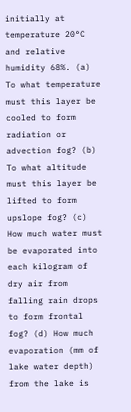initially at temperature 20°C and relative humidity 68%. (a) To what temperature must this layer be cooled to form radiation or advection fog? (b) To what altitude must this layer be lifted to form upslope fog? (c) How much water must be evaporated into each kilogram of dry air from falling rain drops to form frontal fog? (d) How much evaporation (mm of lake water depth) from the lake is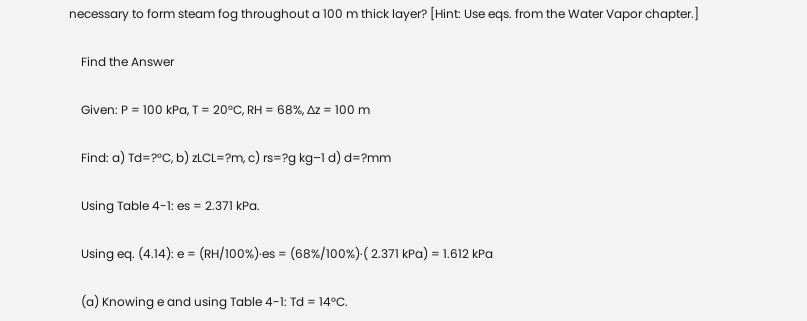necessary to form steam fog throughout a 100 m thick layer? [Hint: Use eqs. from the Water Vapor chapter.]

    Find the Answer

    Given: P = 100 kPa, T = 20°C, RH = 68%, ∆z = 100 m

    Find: a) Td=?°C, b) zLCL=?m, c) rs=?g kg–1 d) d=?mm

    Using Table 4-1: es = 2.371 kPa.

    Using eq. (4.14): e = (RH/100%)·es = (68%/100%)·( 2.371 kPa) = 1.612 kPa

    (a) Knowing e and using Table 4-1: Td = 14°C.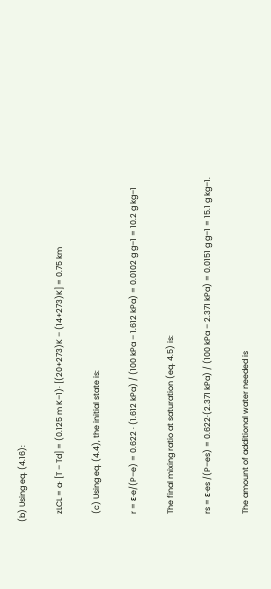(b) Using eq. (4.16):

    zLCL = a· [T – Td] = (0.125 m K–1)· [(20+273)K – (14+273)K] = 0.75 km

    (c) Using eq. (4.4), the initial state is:

    r = ε·e/(P–e) = 0.622 · (1.612 kPa) / (100 kPa – 1.612 kPa) = 0.0102 g g–1 = 10.2 g kg–1

    The final mixing ratio at saturation (eq. 4.5) is:

    rs = ε·es /(P–es) = 0.622·(2.371 kPa) / (100 kPa – 2.371 kPa) = 0.0151 g g–1 = 15.1 g kg–1.

    The amount of additional water needed is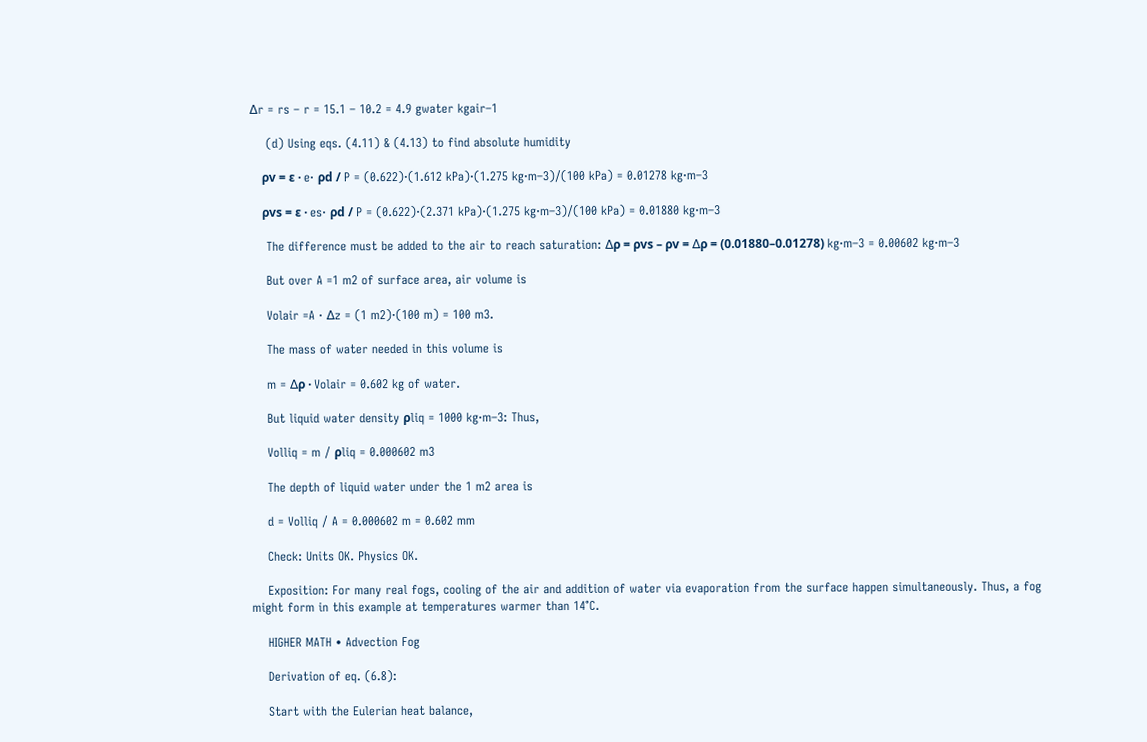∆r = rs – r = 15.1 – 10.2 = 4.9 gwater kgair–1

    (d) Using eqs. (4.11) & (4.13) to find absolute humidity

    ρv = ε · e· ρd / P = (0.622)·(1.612 kPa)·(1.275 kg·m–3)/(100 kPa) = 0.01278 kg·m–3

    ρvs = ε · es· ρd / P = (0.622)·(2.371 kPa)·(1.275 kg·m–3)/(100 kPa) = 0.01880 kg·m–3

    The difference must be added to the air to reach saturation: ∆ρ = ρvs – ρv = ∆ρ = (0.01880–0.01278) kg·m–3 = 0.00602 kg·m–3

    But over A =1 m2 of surface area, air volume is

    Volair =A · ∆z = (1 m2)·(100 m) = 100 m3.

    The mass of water needed in this volume is

    m = ∆ρ · Volair = 0.602 kg of water.

    But liquid water density ρliq = 1000 kg·m–3: Thus,

    Volliq = m / ρliq = 0.000602 m3

    The depth of liquid water under the 1 m2 area is

    d = Volliq / A = 0.000602 m = 0.602 mm

    Check: Units OK. Physics OK.

    Exposition: For many real fogs, cooling of the air and addition of water via evaporation from the surface happen simultaneously. Thus, a fog might form in this example at temperatures warmer than 14°C.

    HIGHER MATH • Advection Fog

    Derivation of eq. (6.8):

    Start with the Eulerian heat balance,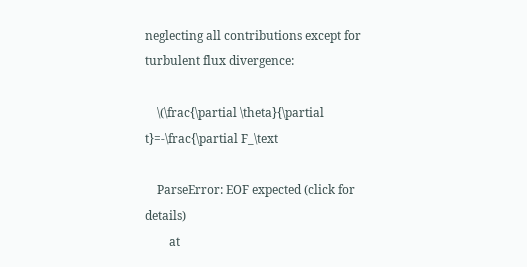neglecting all contributions except for turbulent flux divergence:

    \(\frac{\partial \theta}{\partial t}=-\frac{\partial F_\text

    ParseError: EOF expected (click for details)
        at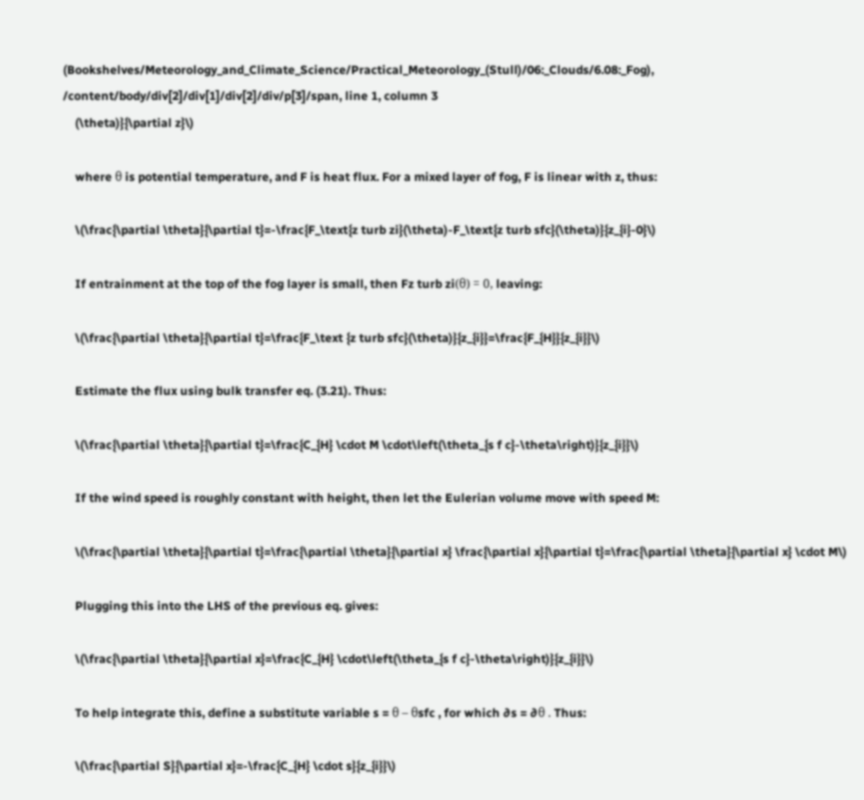(Bookshelves/Meteorology_and_Climate_Science/Practical_Meteorology_(Stull)/06:_Clouds/6.08:_Fog), /content/body/div[2]/div[1]/div[2]/div/p[3]/span, line 1, column 3
    (\theta)}{\partial z}\)

    where θ is potential temperature, and F is heat flux. For a mixed layer of fog, F is linear with z, thus:

    \(\frac{\partial \theta}{\partial t}=-\frac{F_\text{z turb zi}(\theta)-F_\text{z turb sfc}(\theta)}{z_{i}-0}\)

    If entrainment at the top of the fog layer is small, then Fz turb zi(θ) = 0, leaving:

    \(\frac{\partial \theta}{\partial t}=\frac{F_\text {z turb sfc}(\theta)}{z_{i}}=\frac{F_{H}}{z_{i}}\)

    Estimate the flux using bulk transfer eq. (3.21). Thus:

    \(\frac{\partial \theta}{\partial t}=\frac{C_{H} \cdot M \cdot\left(\theta_{s f c}-\theta\right)}{z_{i}}\)

    If the wind speed is roughly constant with height, then let the Eulerian volume move with speed M:

    \(\frac{\partial \theta}{\partial t}=\frac{\partial \theta}{\partial x} \frac{\partial x}{\partial t}=\frac{\partial \theta}{\partial x} \cdot M\)

    Plugging this into the LHS of the previous eq. gives:

    \(\frac{\partial \theta}{\partial x}=\frac{C_{H} \cdot\left(\theta_{s f c}-\theta\right)}{z_{i}}\)

    To help integrate this, define a substitute variable s = θ – θsfc , for which ∂s = ∂θ . Thus:

    \(\frac{\partial S}{\partial x}=-\frac{C_{H} \cdot s}{z_{i}}\)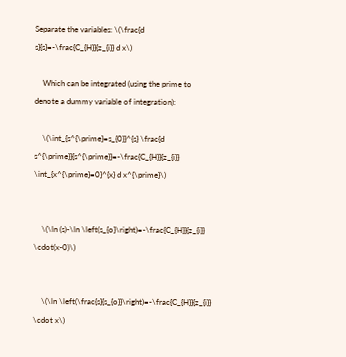Separate the variables: \(\frac{d s}{s}=-\frac{C_{H}}{z_{i}} d x\)

    Which can be integrated (using the prime to denote a dummy variable of integration):

    \(\int_{s^{\prime}=s_{0}}^{s} \frac{d s^{\prime}}{s^{\prime}}=-\frac{C_{H}}{z_{i}} \int_{x^{\prime}=0}^{x} d x^{\prime}\)


    \(\ln (s)-\ln \left(s_{o}\right)=-\frac{C_{H}}{z_{i}} \cdot(x-0)\)


    \(\ln \left(\frac{s}{s_{o}}\right)=-\frac{C_{H}}{z_{i}} \cdot x\)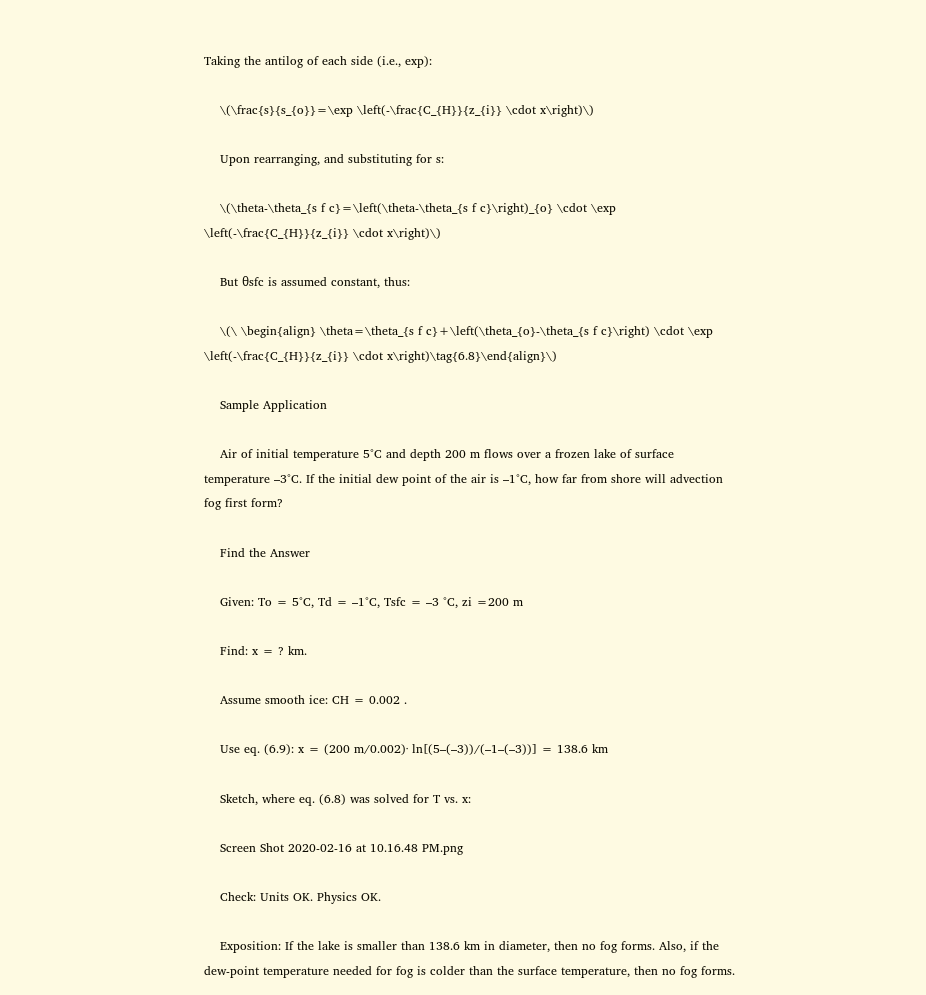Taking the antilog of each side (i.e., exp):

    \(\frac{s}{s_{o}}=\exp \left(-\frac{C_{H}}{z_{i}} \cdot x\right)\)

    Upon rearranging, and substituting for s:

    \(\theta-\theta_{s f c}=\left(\theta-\theta_{s f c}\right)_{o} \cdot \exp \left(-\frac{C_{H}}{z_{i}} \cdot x\right)\)

    But θsfc is assumed constant, thus:

    \(\ \begin{align} \theta=\theta_{s f c}+\left(\theta_{o}-\theta_{s f c}\right) \cdot \exp \left(-\frac{C_{H}}{z_{i}} \cdot x\right)\tag{6.8}\end{align}\)

    Sample Application

    Air of initial temperature 5°C and depth 200 m flows over a frozen lake of surface temperature –3°C. If the initial dew point of the air is –1°C, how far from shore will advection fog first form?

    Find the Answer

    Given: To = 5°C, Td = –1°C, Tsfc = –3 °C, zi =200 m

    Find: x = ? km.

    Assume smooth ice: CH = 0.002 .

    Use eq. (6.9): x = (200 m/0.002)· ln[(5–(–3))/(–1–(–3))] = 138.6 km

    Sketch, where eq. (6.8) was solved for T vs. x:

    Screen Shot 2020-02-16 at 10.16.48 PM.png

    Check: Units OK. Physics OK.

    Exposition: If the lake is smaller than 138.6 km in diameter, then no fog forms. Also, if the dew-point temperature needed for fog is colder than the surface temperature, then no fog forms.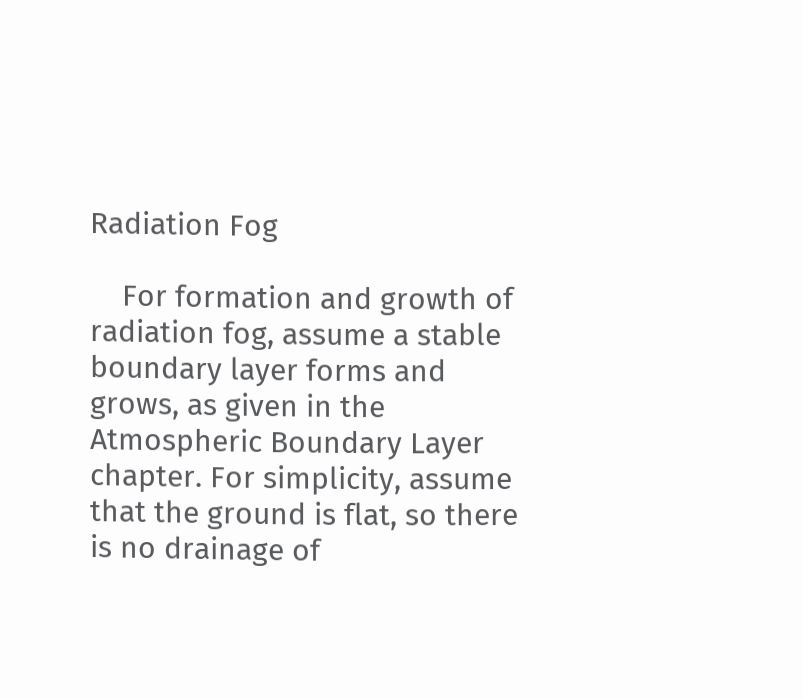Radiation Fog

    For formation and growth of radiation fog, assume a stable boundary layer forms and grows, as given in the Atmospheric Boundary Layer chapter. For simplicity, assume that the ground is flat, so there is no drainage of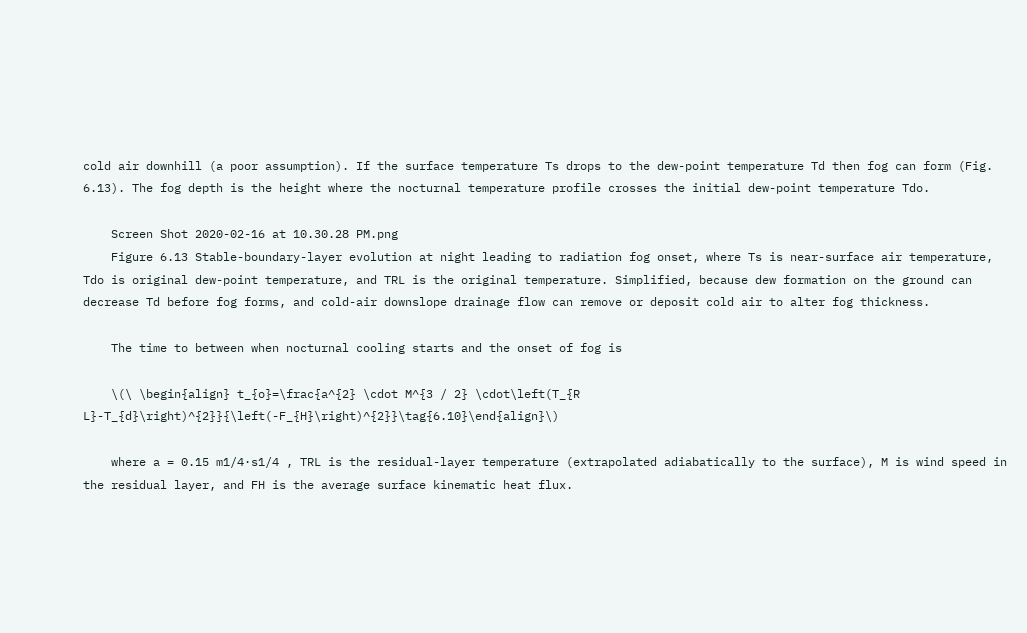cold air downhill (a poor assumption). If the surface temperature Ts drops to the dew-point temperature Td then fog can form (Fig. 6.13). The fog depth is the height where the nocturnal temperature profile crosses the initial dew-point temperature Tdo.

    Screen Shot 2020-02-16 at 10.30.28 PM.png
    Figure 6.13 Stable-boundary-layer evolution at night leading to radiation fog onset, where Ts is near-surface air temperature, Tdo is original dew-point temperature, and TRL is the original temperature. Simplified, because dew formation on the ground can decrease Td before fog forms, and cold-air downslope drainage flow can remove or deposit cold air to alter fog thickness.

    The time to between when nocturnal cooling starts and the onset of fog is

    \(\ \begin{align} t_{o}=\frac{a^{2} \cdot M^{3 / 2} \cdot\left(T_{R L}-T_{d}\right)^{2}}{\left(-F_{H}\right)^{2}}\tag{6.10}\end{align}\)

    where a = 0.15 m1/4·s1/4 , TRL is the residual-layer temperature (extrapolated adiabatically to the surface), M is wind speed in the residual layer, and FH is the average surface kinematic heat flux.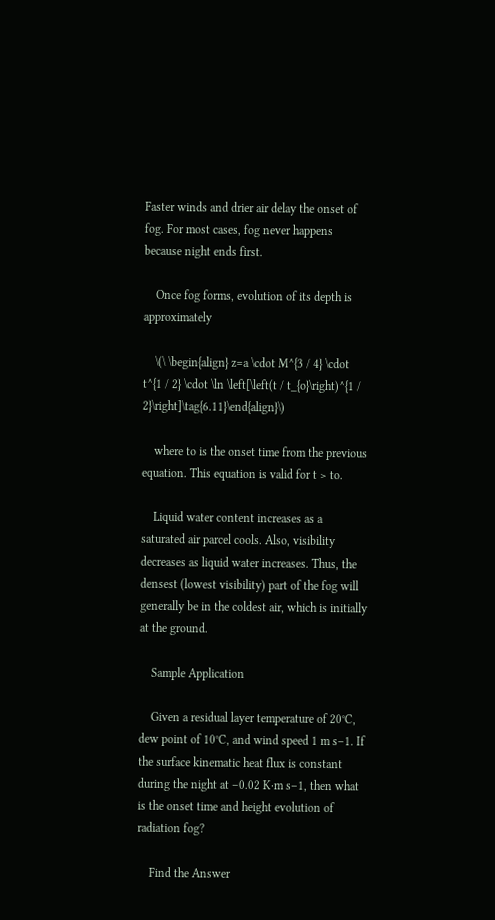Faster winds and drier air delay the onset of fog. For most cases, fog never happens because night ends first.

    Once fog forms, evolution of its depth is approximately

    \(\ \begin{align} z=a \cdot M^{3 / 4} \cdot t^{1 / 2} \cdot \ln \left[\left(t / t_{o}\right)^{1 / 2}\right]\tag{6.11}\end{align}\)

    where to is the onset time from the previous equation. This equation is valid for t > to.

    Liquid water content increases as a saturated air parcel cools. Also, visibility decreases as liquid water increases. Thus, the densest (lowest visibility) part of the fog will generally be in the coldest air, which is initially at the ground.

    Sample Application

    Given a residual layer temperature of 20°C, dew point of 10°C, and wind speed 1 m s–1. If the surface kinematic heat flux is constant during the night at –0.02 K·m s–1, then what is the onset time and height evolution of radiation fog?

    Find the Answer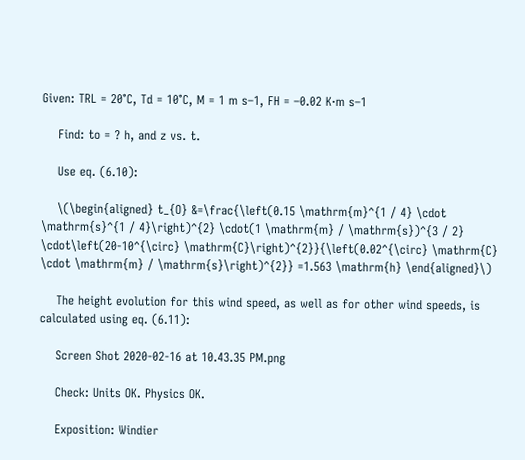Given: TRL = 20°C, Td = 10°C, M = 1 m s–1, FH = –0.02 K·m s–1

    Find: to = ? h, and z vs. t.

    Use eq. (6.10):

    \(\begin{aligned} t_{O} &=\frac{\left(0.15 \mathrm{m}^{1 / 4} \cdot \mathrm{s}^{1 / 4}\right)^{2} \cdot(1 \mathrm{m} / \mathrm{s})^{3 / 2} \cdot\left(20-10^{\circ} \mathrm{C}\right)^{2}}{\left(0.02^{\circ} \mathrm{C} \cdot \mathrm{m} / \mathrm{s}\right)^{2}} =1.563 \mathrm{h} \end{aligned}\)

    The height evolution for this wind speed, as well as for other wind speeds, is calculated using eq. (6.11):

    Screen Shot 2020-02-16 at 10.43.35 PM.png

    Check: Units OK. Physics OK.

    Exposition: Windier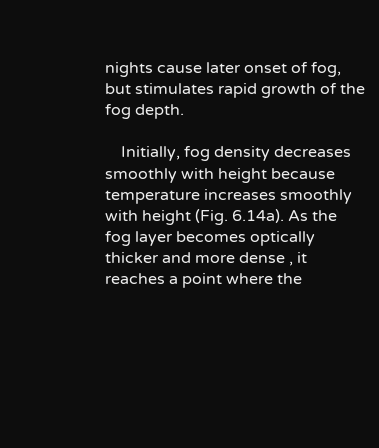nights cause later onset of fog, but stimulates rapid growth of the fog depth.

    Initially, fog density decreases smoothly with height because temperature increases smoothly with height (Fig. 6.14a). As the fog layer becomes optically thicker and more dense , it reaches a point where the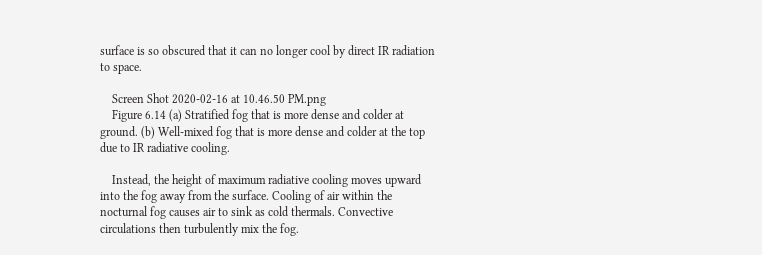surface is so obscured that it can no longer cool by direct IR radiation to space.

    Screen Shot 2020-02-16 at 10.46.50 PM.png
    Figure 6.14 (a) Stratified fog that is more dense and colder at ground. (b) Well-mixed fog that is more dense and colder at the top due to IR radiative cooling.

    Instead, the height of maximum radiative cooling moves upward into the fog away from the surface. Cooling of air within the nocturnal fog causes air to sink as cold thermals. Convective circulations then turbulently mix the fog.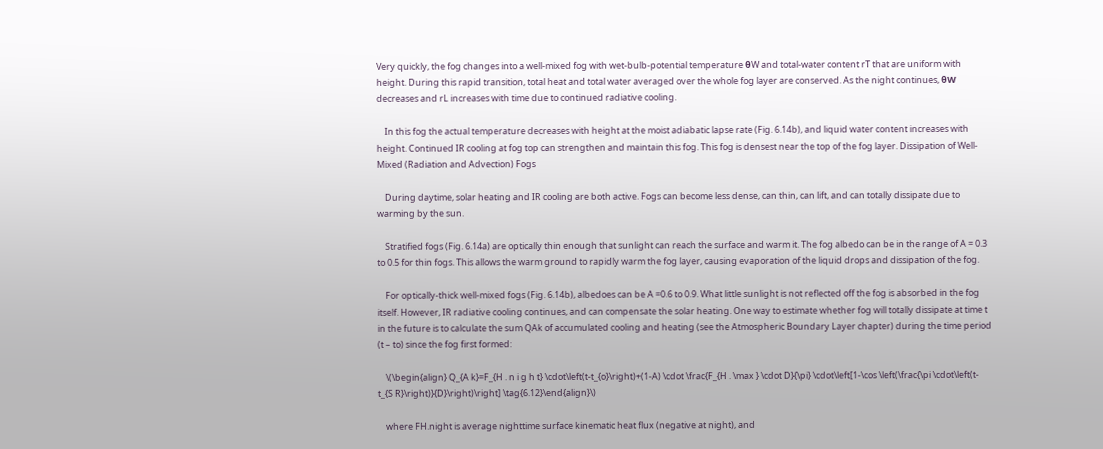Very quickly, the fog changes into a well-mixed fog with wet-bulb-potential temperature θW and total-water content rT that are uniform with height. During this rapid transition, total heat and total water averaged over the whole fog layer are conserved. As the night continues, θW decreases and rL increases with time due to continued radiative cooling.

    In this fog the actual temperature decreases with height at the moist adiabatic lapse rate (Fig. 6.14b), and liquid water content increases with height. Continued IR cooling at fog top can strengthen and maintain this fog. This fog is densest near the top of the fog layer. Dissipation of Well-Mixed (Radiation and Advection) Fogs

    During daytime, solar heating and IR cooling are both active. Fogs can become less dense, can thin, can lift, and can totally dissipate due to warming by the sun.

    Stratified fogs (Fig. 6.14a) are optically thin enough that sunlight can reach the surface and warm it. The fog albedo can be in the range of A = 0.3 to 0.5 for thin fogs. This allows the warm ground to rapidly warm the fog layer, causing evaporation of the liquid drops and dissipation of the fog.

    For optically-thick well-mixed fogs (Fig. 6.14b), albedoes can be A =0.6 to 0.9. What little sunlight is not reflected off the fog is absorbed in the fog itself. However, IR radiative cooling continues, and can compensate the solar heating. One way to estimate whether fog will totally dissipate at time t in the future is to calculate the sum QAk of accumulated cooling and heating (see the Atmospheric Boundary Layer chapter) during the time period (t – to) since the fog first formed:

    \(\begin{align} Q_{A k}=F_{H . n i g h t} \cdot\left(t-t_{o}\right)+(1-A) \cdot \frac{F_{H . \max } \cdot D}{\pi} \cdot\left[1-\cos \left(\frac{\pi \cdot\left(t-t_{S R}\right)}{D}\right)\right] \tag{6.12}\end{align}\)

    where FH.night is average nighttime surface kinematic heat flux (negative at night), and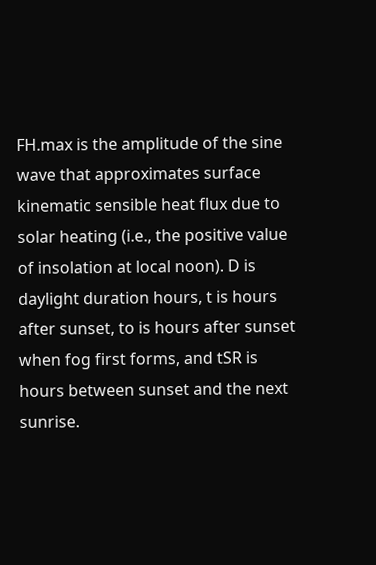FH.max is the amplitude of the sine wave that approximates surface kinematic sensible heat flux due to solar heating (i.e., the positive value of insolation at local noon). D is daylight duration hours, t is hours after sunset, to is hours after sunset when fog first forms, and tSR is hours between sunset and the next sunrise.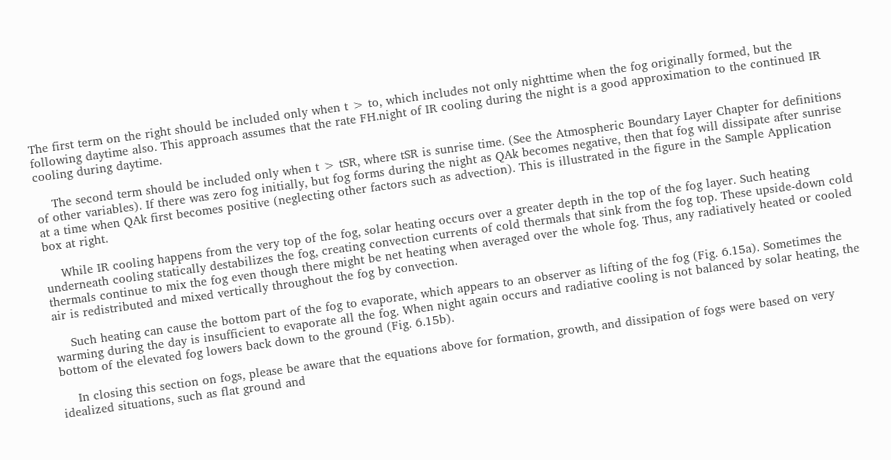The first term on the right should be included only when t > to, which includes not only nighttime when the fog originally formed, but the following daytime also. This approach assumes that the rate FH.night of IR cooling during the night is a good approximation to the continued IR cooling during daytime.

    The second term should be included only when t > tSR, where tSR is sunrise time. (See the Atmospheric Boundary Layer Chapter for definitions of other variables). If there was zero fog initially, but fog forms during the night as QAk becomes negative, then that fog will dissipate after sunrise at a time when QAk first becomes positive (neglecting other factors such as advection). This is illustrated in the figure in the Sample Application box at right.

    While IR cooling happens from the very top of the fog, solar heating occurs over a greater depth in the top of the fog layer. Such heating underneath cooling statically destabilizes the fog, creating convection currents of cold thermals that sink from the fog top. These upside-down cold thermals continue to mix the fog even though there might be net heating when averaged over the whole fog. Thus, any radiatively heated or cooled air is redistributed and mixed vertically throughout the fog by convection.

    Such heating can cause the bottom part of the fog to evaporate, which appears to an observer as lifting of the fog (Fig. 6.15a). Sometimes the warming during the day is insufficient to evaporate all the fog. When night again occurs and radiative cooling is not balanced by solar heating, the bottom of the elevated fog lowers back down to the ground (Fig. 6.15b).

    In closing this section on fogs, please be aware that the equations above for formation, growth, and dissipation of fogs were based on very idealized situations, such as flat ground and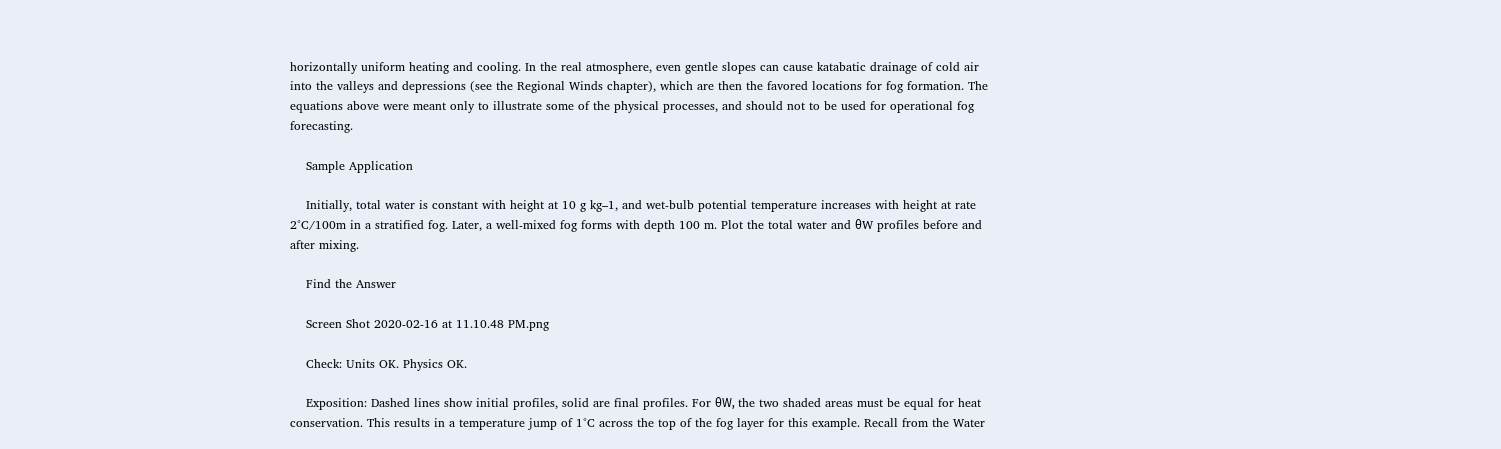horizontally uniform heating and cooling. In the real atmosphere, even gentle slopes can cause katabatic drainage of cold air into the valleys and depressions (see the Regional Winds chapter), which are then the favored locations for fog formation. The equations above were meant only to illustrate some of the physical processes, and should not to be used for operational fog forecasting.

    Sample Application

    Initially, total water is constant with height at 10 g kg–1, and wet-bulb potential temperature increases with height at rate 2°C/100m in a stratified fog. Later, a well-mixed fog forms with depth 100 m. Plot the total water and θW profiles before and after mixing.

    Find the Answer

    Screen Shot 2020-02-16 at 11.10.48 PM.png

    Check: Units OK. Physics OK.

    Exposition: Dashed lines show initial profiles, solid are final profiles. For θW, the two shaded areas must be equal for heat conservation. This results in a temperature jump of 1°C across the top of the fog layer for this example. Recall from the Water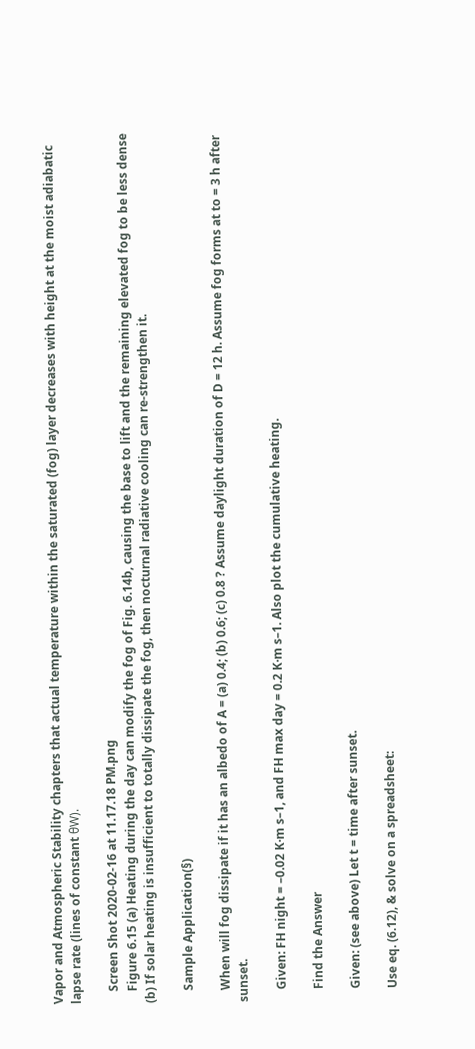Vapor and Atmospheric Stability chapters that actual temperature within the saturated (fog) layer decreases with height at the moist adiabatic lapse rate (lines of constant θW).

    Screen Shot 2020-02-16 at 11.17.18 PM.png
    Figure 6.15 (a) Heating during the day can modify the fog of Fig. 6.14b, causing the base to lift and the remaining elevated fog to be less dense (b) If solar heating is insufficient to totally dissipate the fog, then nocturnal radiative cooling can re-strengthen it.

    Sample Application(§)

    When will fog dissipate if it has an albedo of A = (a) 0.4; (b) 0.6; (c) 0.8 ? Assume daylight duration of D = 12 h. Assume fog forms at to = 3 h after sunset.

    Given: FH night = –0.02 K·m s–1, and FH max day = 0.2 K·m s–1. Also plot the cumulative heating.

    Find the Answer

    Given: (see above) Let t = time after sunset.

    Use eq. (6.12), & solve on a spreadsheet: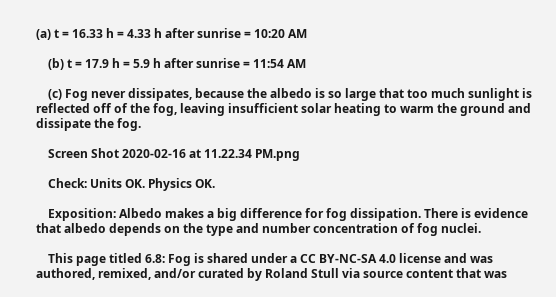(a) t = 16.33 h = 4.33 h after sunrise = 10:20 AM

    (b) t = 17.9 h = 5.9 h after sunrise = 11:54 AM

    (c) Fog never dissipates, because the albedo is so large that too much sunlight is reflected off of the fog, leaving insufficient solar heating to warm the ground and dissipate the fog.

    Screen Shot 2020-02-16 at 11.22.34 PM.png

    Check: Units OK. Physics OK.

    Exposition: Albedo makes a big difference for fog dissipation. There is evidence that albedo depends on the type and number concentration of fog nuclei.

    This page titled 6.8: Fog is shared under a CC BY-NC-SA 4.0 license and was authored, remixed, and/or curated by Roland Stull via source content that was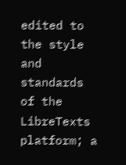edited to the style and standards of the LibreTexts platform; a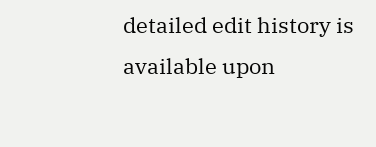detailed edit history is available upon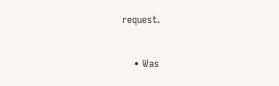request.

    • Was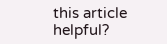this article helpful?